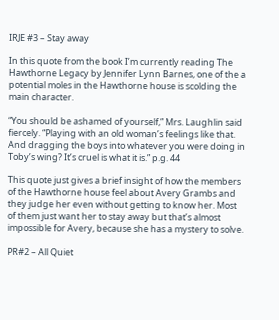IRJE #3 – Stay away

In this quote from the book I’m currently reading The Hawthorne Legacy by Jennifer Lynn Barnes, one of the a potential moles in the Hawthorne house is scolding the main character.

“You should be ashamed of yourself,” Mrs. Laughlin said fiercely. “Playing with an old woman’s feelings like that. And dragging the boys into whatever you were doing in Toby’s wing? It’s cruel is what it is.” p.g. 44

This quote just gives a brief insight of how the members of the Hawthorne house feel about Avery Grambs and they judge her even without getting to know her. Most of them just want her to stay away but that’s almost impossible for Avery, because she has a mystery to solve.

PR#2 – All Quiet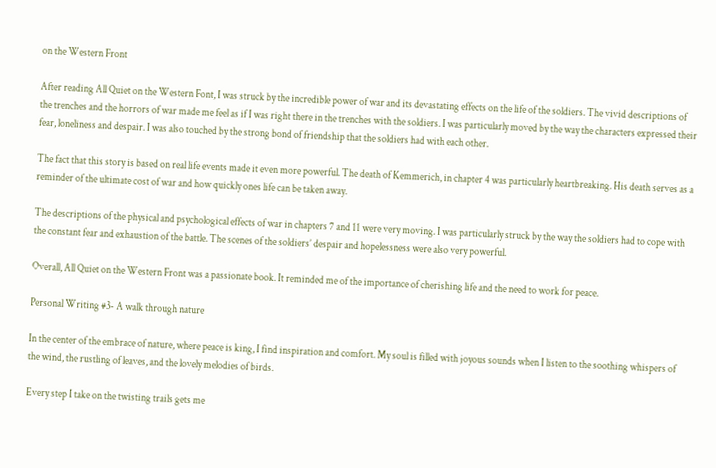on the Western Front

After reading All Quiet on the Western Font, I was struck by the incredible power of war and its devastating effects on the life of the soldiers. The vivid descriptions of the trenches and the horrors of war made me feel as if I was right there in the trenches with the soldiers. I was particularly moved by the way the characters expressed their fear, loneliness and despair. I was also touched by the strong bond of friendship that the soldiers had with each other.

The fact that this story is based on real life events made it even more powerful. The death of Kemmerich, in chapter 4 was particularly heartbreaking. His death serves as a reminder of the ultimate cost of war and how quickly ones life can be taken away.

The descriptions of the physical and psychological effects of war in chapters 7 and 11 were very moving. I was particularly struck by the way the soldiers had to cope with the constant fear and exhaustion of the battle. The scenes of the soldiers’ despair and hopelessness were also very powerful.

Overall, All Quiet on the Western Front was a passionate book. It reminded me of the importance of cherishing life and the need to work for peace.

Personal Writing #3- A walk through nature

In the center of the embrace of nature, where peace is king, I find inspiration and comfort. My soul is filled with joyous sounds when I listen to the soothing whispers of the wind, the rustling of leaves, and the lovely melodies of birds.

Every step I take on the twisting trails gets me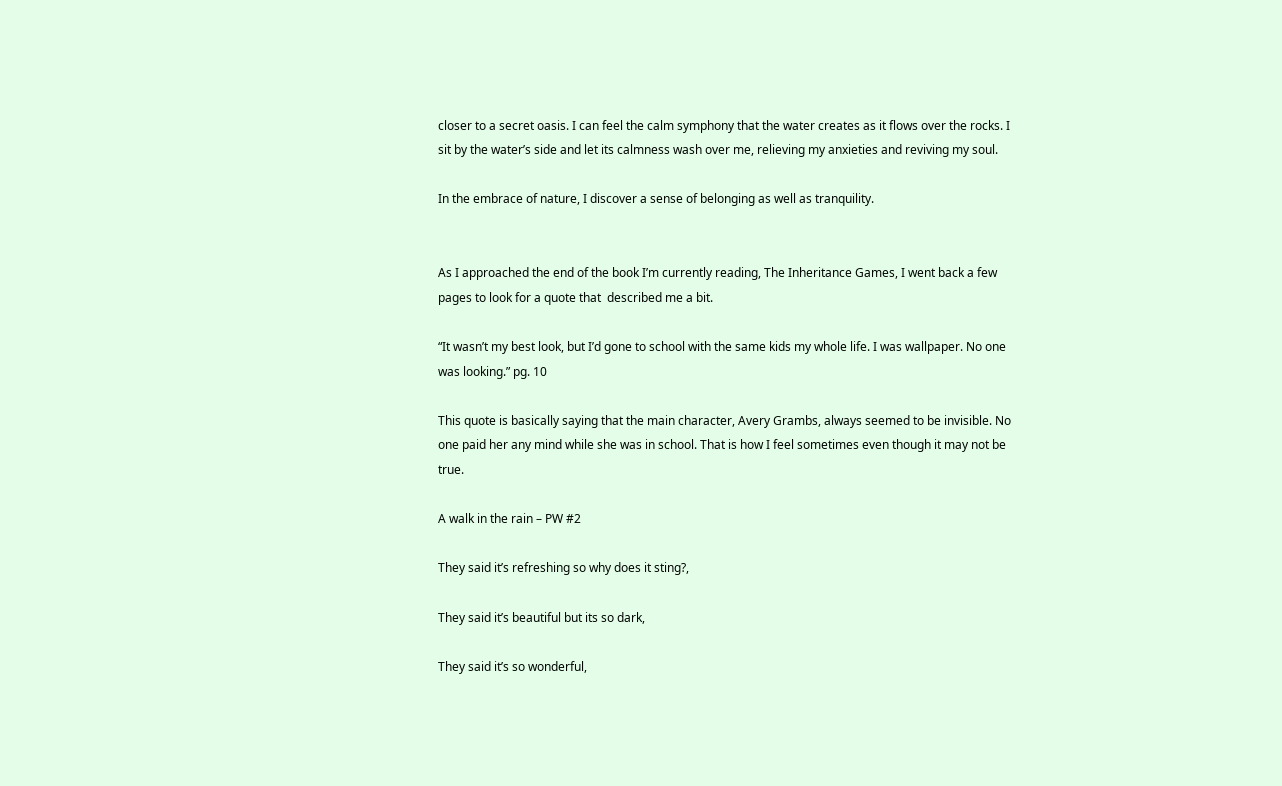closer to a secret oasis. I can feel the calm symphony that the water creates as it flows over the rocks. I sit by the water’s side and let its calmness wash over me, relieving my anxieties and reviving my soul.

In the embrace of nature, I discover a sense of belonging as well as tranquility.


As I approached the end of the book I’m currently reading, The Inheritance Games, I went back a few pages to look for a quote that  described me a bit.

“It wasn’t my best look, but I’d gone to school with the same kids my whole life. I was wallpaper. No one was looking.” pg. 10

This quote is basically saying that the main character, Avery Grambs, always seemed to be invisible. No one paid her any mind while she was in school. That is how I feel sometimes even though it may not be true.

A walk in the rain – PW #2

They said it’s refreshing so why does it sting?,

They said it’s beautiful but its so dark,

They said it’s so wonderful,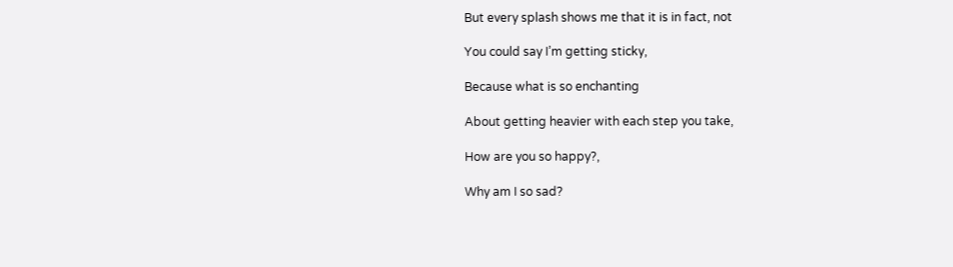But every splash shows me that it is in fact, not

You could say I’m getting sticky,

Because what is so enchanting

About getting heavier with each step you take,

How are you so happy?,

Why am I so sad?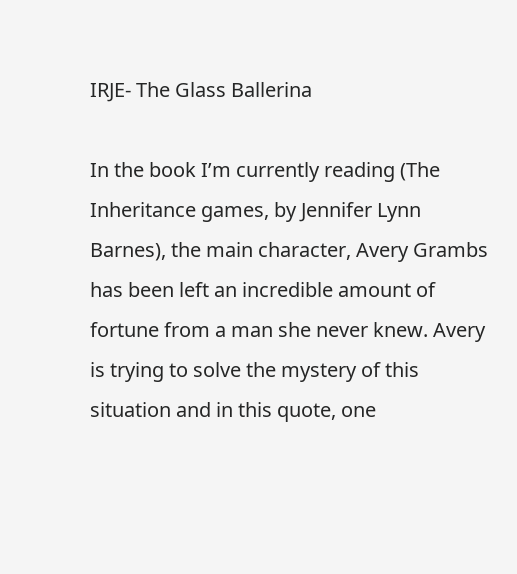IRJE- The Glass Ballerina

In the book I’m currently reading (The Inheritance games, by Jennifer Lynn Barnes), the main character, Avery Grambs has been left an incredible amount of fortune from a man she never knew. Avery is trying to solve the mystery of this situation and in this quote, one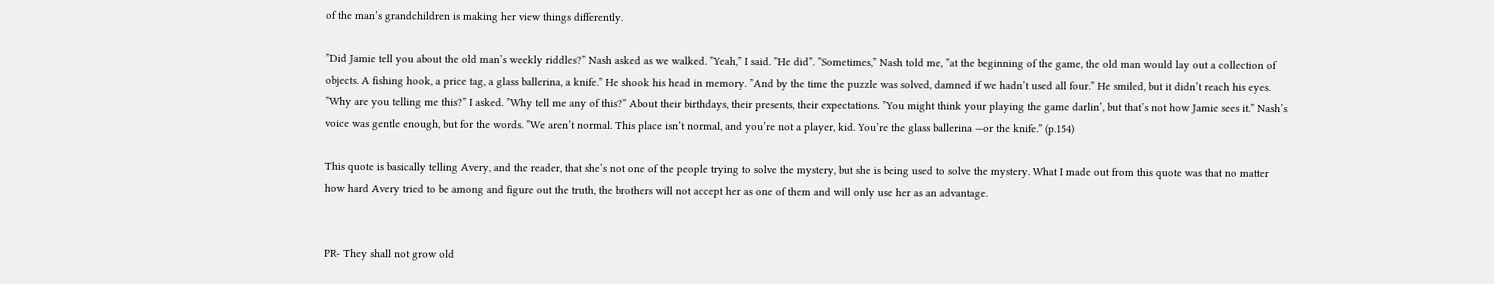of the man’s grandchildren is making her view things differently.

”Did Jamie tell you about the old man’s weekly riddles?” Nash asked as we walked. ”Yeah,” I said. ”He did”. ”Sometimes,” Nash told me, ”at the beginning of the game, the old man would lay out a collection of objects. A fishing hook, a price tag, a glass ballerina, a knife.” He shook his head in memory. ”And by the time the puzzle was solved, damned if we hadn’t used all four.” He smiled, but it didn’t reach his eyes. ”Why are you telling me this?” I asked. ”Why tell me any of this?” About their birthdays, their presents, their expectations. ”You might think your playing the game darlin’, but that’s not how Jamie sees it.” Nash’s voice was gentle enough, but for the words. ”We aren’t normal. This place isn’t normal, and you’re not a player, kid. You’re the glass ballerina —or the knife.” (p.154)

This quote is basically telling Avery, and the reader, that she’s not one of the people trying to solve the mystery, but she is being used to solve the mystery. What I made out from this quote was that no matter how hard Avery tried to be among and figure out the truth, the brothers will not accept her as one of them and will only use her as an advantage.


PR- They shall not grow old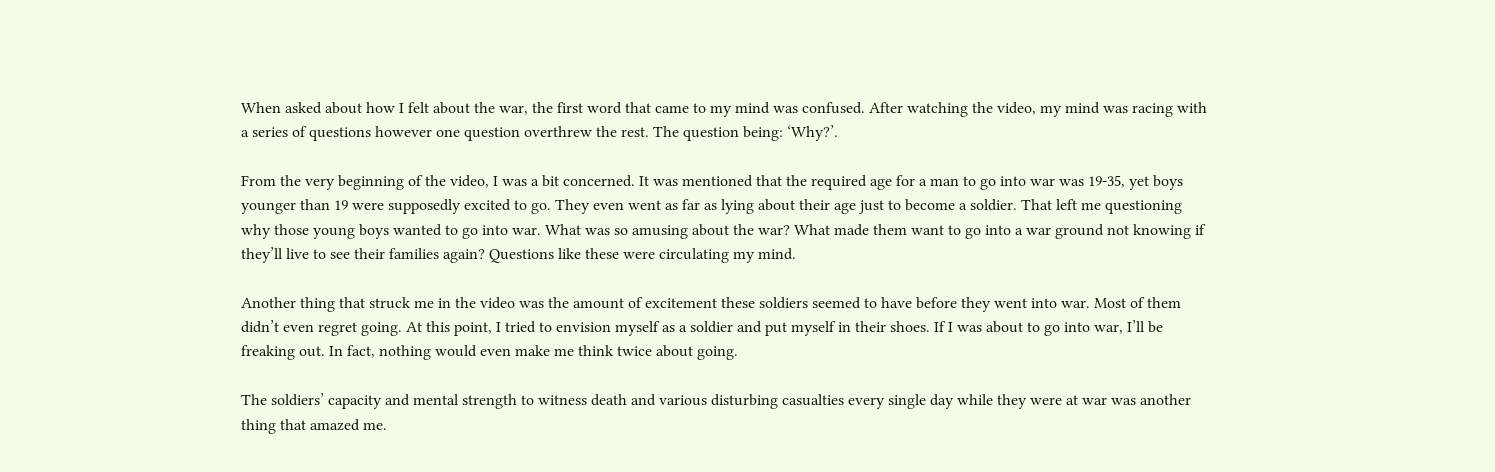When asked about how I felt about the war, the first word that came to my mind was confused. After watching the video, my mind was racing with a series of questions however one question overthrew the rest. The question being: ‘Why?’.

From the very beginning of the video, I was a bit concerned. It was mentioned that the required age for a man to go into war was 19-35, yet boys younger than 19 were supposedly excited to go. They even went as far as lying about their age just to become a soldier. That left me questioning why those young boys wanted to go into war. What was so amusing about the war? What made them want to go into a war ground not knowing if they’ll live to see their families again? Questions like these were circulating my mind.

Another thing that struck me in the video was the amount of excitement these soldiers seemed to have before they went into war. Most of them didn’t even regret going. At this point, I tried to envision myself as a soldier and put myself in their shoes. If I was about to go into war, I’ll be freaking out. In fact, nothing would even make me think twice about going.

The soldiers’ capacity and mental strength to witness death and various disturbing casualties every single day while they were at war was another thing that amazed me.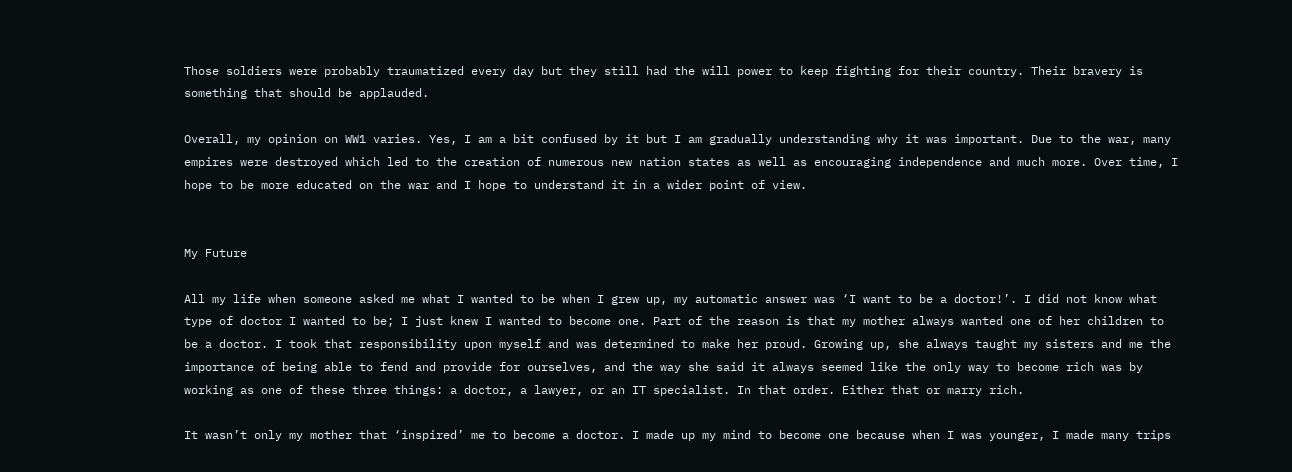Those soldiers were probably traumatized every day but they still had the will power to keep fighting for their country. Their bravery is something that should be applauded.

Overall, my opinion on WW1 varies. Yes, I am a bit confused by it but I am gradually understanding why it was important. Due to the war, many empires were destroyed which led to the creation of numerous new nation states as well as encouraging independence and much more. Over time, I hope to be more educated on the war and I hope to understand it in a wider point of view.


My Future

All my life when someone asked me what I wanted to be when I grew up, my automatic answer was ‘I want to be a doctor!’. I did not know what type of doctor I wanted to be; I just knew I wanted to become one. Part of the reason is that my mother always wanted one of her children to be a doctor. I took that responsibility upon myself and was determined to make her proud. Growing up, she always taught my sisters and me the importance of being able to fend and provide for ourselves, and the way she said it always seemed like the only way to become rich was by working as one of these three things: a doctor, a lawyer, or an IT specialist. In that order. Either that or marry rich.

It wasn’t only my mother that ‘inspired’ me to become a doctor. I made up my mind to become one because when I was younger, I made many trips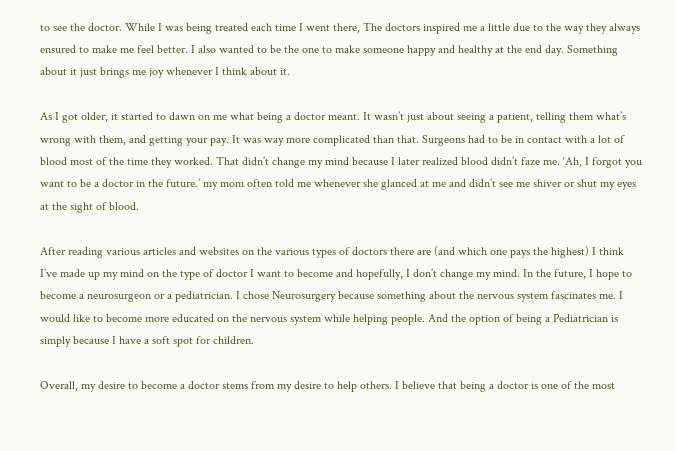to see the doctor. While I was being treated each time I went there, The doctors inspired me a little due to the way they always ensured to make me feel better. I also wanted to be the one to make someone happy and healthy at the end day. Something about it just brings me joy whenever I think about it.

As I got older, it started to dawn on me what being a doctor meant. It wasn’t just about seeing a patient, telling them what’s wrong with them, and getting your pay. It was way more complicated than that. Surgeons had to be in contact with a lot of blood most of the time they worked. That didn’t change my mind because I later realized blood didn’t faze me. ‘Ah, I forgot you want to be a doctor in the future.’ my mom often told me whenever she glanced at me and didn’t see me shiver or shut my eyes at the sight of blood.

After reading various articles and websites on the various types of doctors there are (and which one pays the highest) I think I’ve made up my mind on the type of doctor I want to become and hopefully, I don’t change my mind. In the future, I hope to become a neurosurgeon or a pediatrician. I chose Neurosurgery because something about the nervous system fascinates me. I would like to become more educated on the nervous system while helping people. And the option of being a Pediatrician is simply because I have a soft spot for children.

Overall, my desire to become a doctor stems from my desire to help others. I believe that being a doctor is one of the most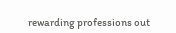rewarding professions out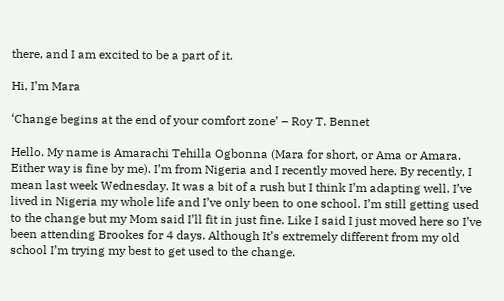there, and I am excited to be a part of it.

Hi, I’m Mara

‘Change begins at the end of your comfort zone’ – Roy T. Bennet

Hello. My name is Amarachi Tehilla Ogbonna (Mara for short, or Ama or Amara. Either way is fine by me). I’m from Nigeria and I recently moved here. By recently, I mean last week Wednesday. It was a bit of a rush but I think I’m adapting well. I’ve lived in Nigeria my whole life and I’ve only been to one school. I’m still getting used to the change but my Mom said I’ll fit in just fine. Like I said I just moved here so I’ve been attending Brookes for 4 days. Although It’s extremely different from my old school I’m trying my best to get used to the change.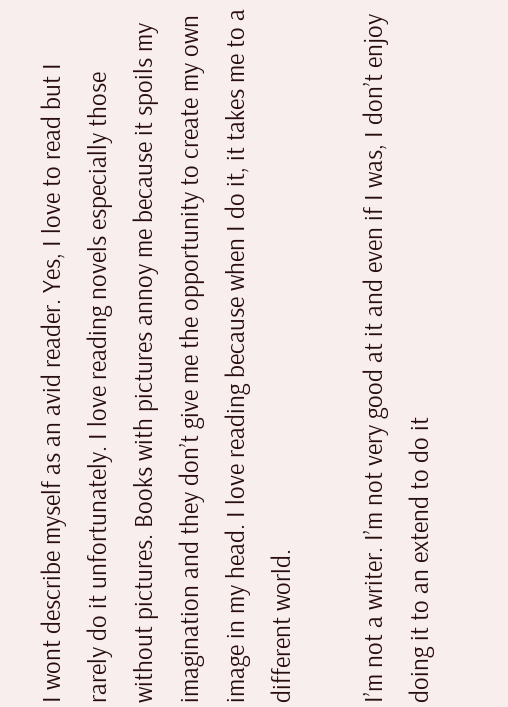I wont describe myself as an avid reader. Yes, I love to read but I rarely do it unfortunately. I love reading novels especially those without pictures. Books with pictures annoy me because it spoils my imagination and they don’t give me the opportunity to create my own image in my head. I love reading because when I do it, it takes me to a different world.

I’m not a writer. I’m not very good at it and even if I was, I don’t enjoy doing it to an extend to do it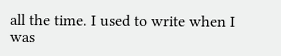all the time. I used to write when I was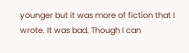younger but it was more of fiction that I wrote. It was bad. Though I can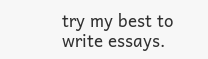try my best to write essays.